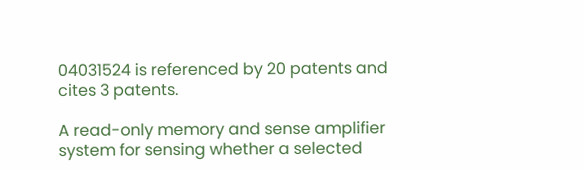04031524 is referenced by 20 patents and cites 3 patents.

A read-only memory and sense amplifier system for sensing whether a selected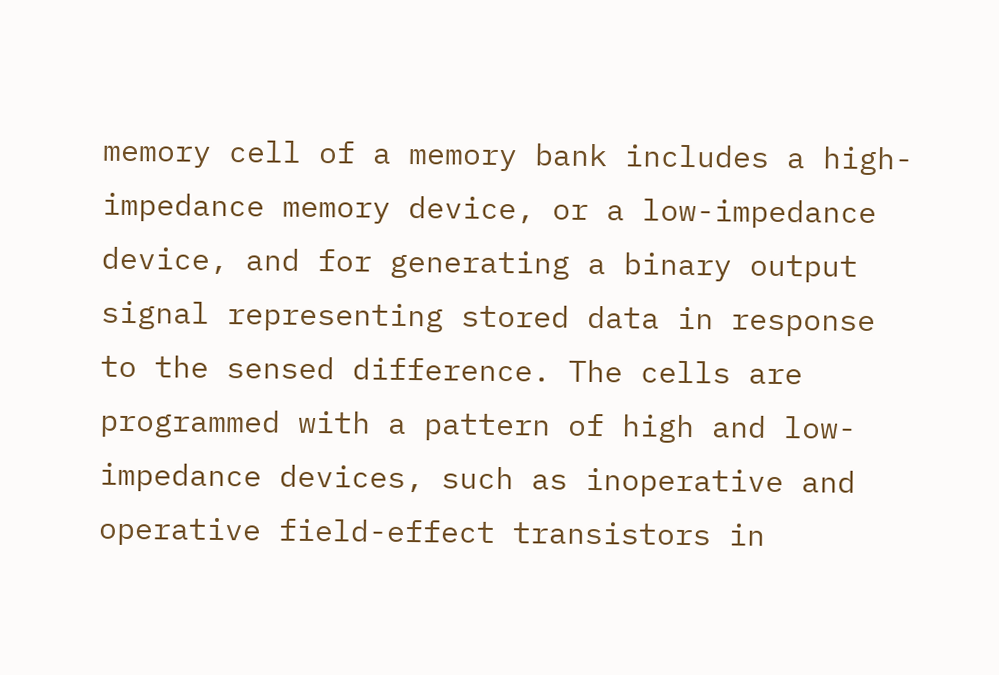memory cell of a memory bank includes a high-impedance memory device, or a low-impedance device, and for generating a binary output signal representing stored data in response to the sensed difference. The cells are programmed with a pattern of high and low-impedance devices, such as inoperative and operative field-effect transistors in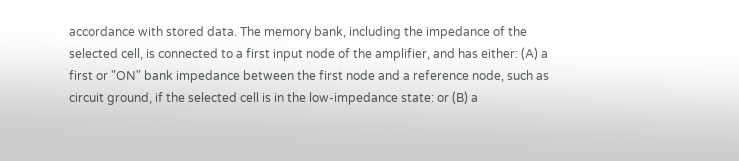accordance with stored data. The memory bank, including the impedance of the selected cell, is connected to a first input node of the amplifier, and has either: (A) a first or "ON" bank impedance between the first node and a reference node, such as circuit ground, if the selected cell is in the low-impedance state: or (B) a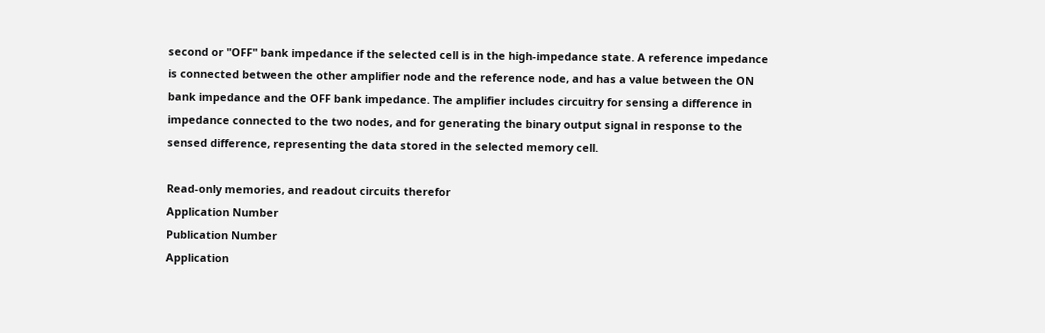second or "OFF" bank impedance if the selected cell is in the high-impedance state. A reference impedance is connected between the other amplifier node and the reference node, and has a value between the ON bank impedance and the OFF bank impedance. The amplifier includes circuitry for sensing a difference in impedance connected to the two nodes, and for generating the binary output signal in response to the sensed difference, representing the data stored in the selected memory cell.

Read-only memories, and readout circuits therefor
Application Number
Publication Number
Application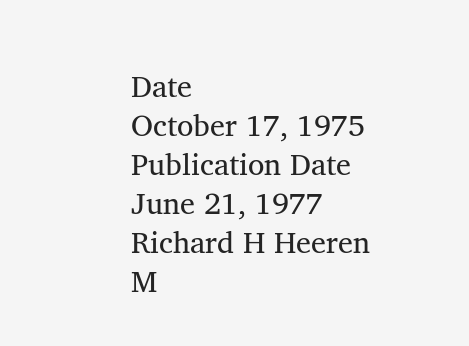Date
October 17, 1975
Publication Date
June 21, 1977
Richard H Heeren
M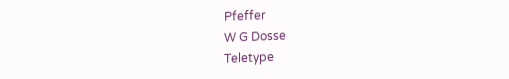Pfeffer
W G Dosse
Teletype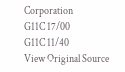Corporation
G11C 17/00
G11C 11/40
View Original Source